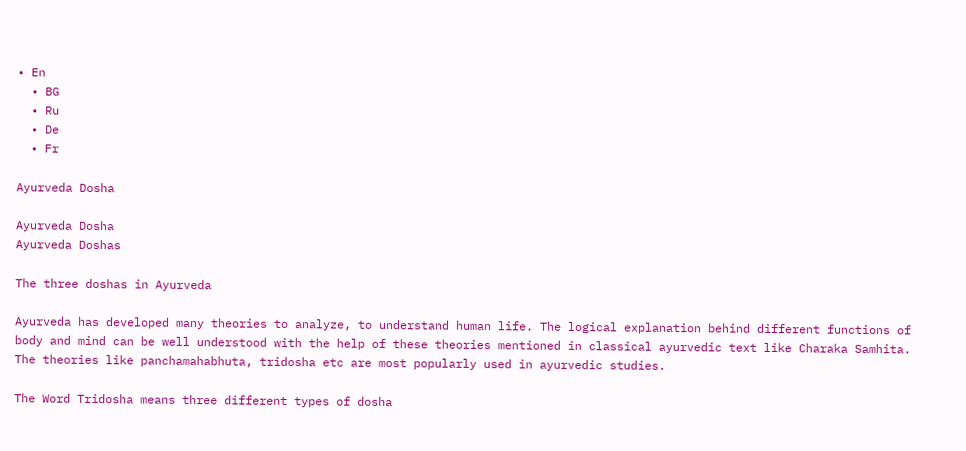• En
  • BG
  • Ru
  • De
  • Fr

Ayurveda Dosha

Ayurveda Dosha
Ayurveda Doshas

The three doshas in Ayurveda

Ayurveda has developed many theories to analyze, to understand human life. The logical explanation behind different functions of body and mind can be well understood with the help of these theories mentioned in classical ayurvedic text like Charaka Samhita. The theories like panchamahabhuta, tridosha etc are most popularly used in ayurvedic studies.

The Word Tridosha means three different types of dosha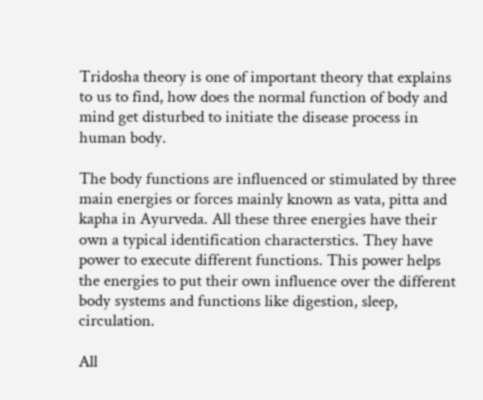Tridosha theory is one of important theory that explains to us to find, how does the normal function of body and mind get disturbed to initiate the disease process in human body.

The body functions are influenced or stimulated by three main energies or forces mainly known as vata, pitta and kapha in Ayurveda. All these three energies have their own a typical identification characterstics. They have power to execute different functions. This power helps the energies to put their own influence over the different body systems and functions like digestion, sleep, circulation.

All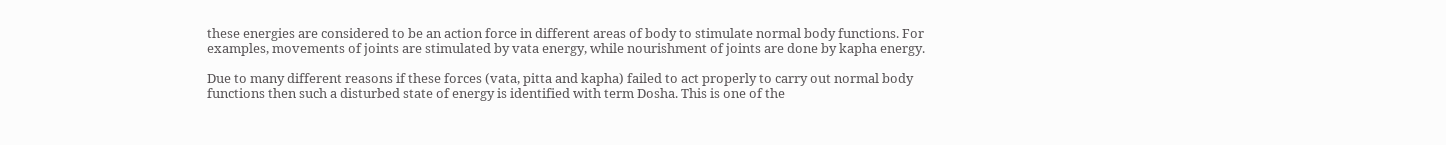these energies are considered to be an action force in different areas of body to stimulate normal body functions. For examples, movements of joints are stimulated by vata energy, while nourishment of joints are done by kapha energy.

Due to many different reasons if these forces (vata, pitta and kapha) failed to act properly to carry out normal body functions then such a disturbed state of energy is identified with term Dosha. This is one of the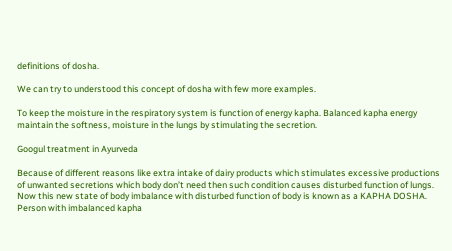definitions of dosha.

We can try to understood this concept of dosha with few more examples.

To keep the moisture in the respiratory system is function of energy kapha. Balanced kapha energy maintain the softness, moisture in the lungs by stimulating the secretion.

Googul treatment in Ayurveda

Because of different reasons like extra intake of dairy products which stimulates excessive productions of unwanted secretions which body don’t need then such condition causes disturbed function of lungs. Now this new state of body imbalance with disturbed function of body is known as a KAPHA DOSHA.  Person with imbalanced kapha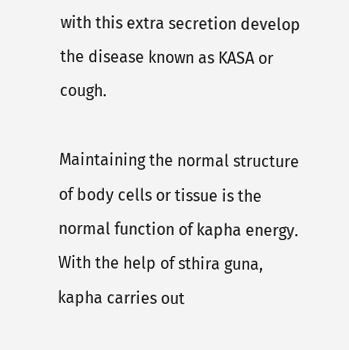with this extra secretion develop the disease known as KASA or cough.

Maintaining the normal structure of body cells or tissue is the normal function of kapha energy. With the help of sthira guna, kapha carries out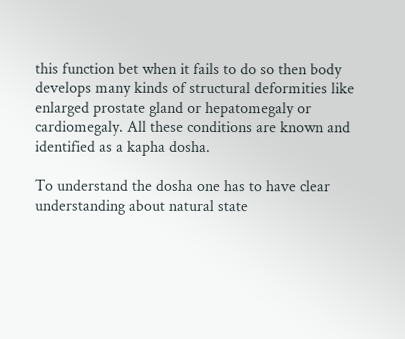this function bet when it fails to do so then body develops many kinds of structural deformities like enlarged prostate gland or hepatomegaly or cardiomegaly. All these conditions are known and identified as a kapha dosha.

To understand the dosha one has to have clear understanding about natural state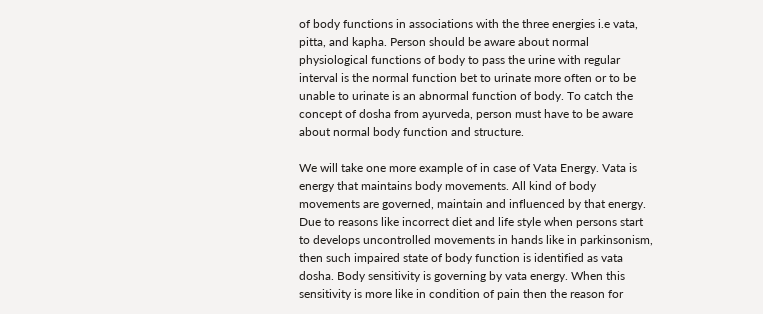of body functions in associations with the three energies i.e vata, pitta, and kapha. Person should be aware about normal physiological functions of body to pass the urine with regular interval is the normal function bet to urinate more often or to be unable to urinate is an abnormal function of body. To catch the concept of dosha from ayurveda, person must have to be aware about normal body function and structure.

We will take one more example of in case of Vata Energy. Vata is energy that maintains body movements. All kind of body movements are governed, maintain and influenced by that energy. Due to reasons like incorrect diet and life style when persons start to develops uncontrolled movements in hands like in parkinsonism, then such impaired state of body function is identified as vata dosha. Body sensitivity is governing by vata energy. When this sensitivity is more like in condition of pain then the reason for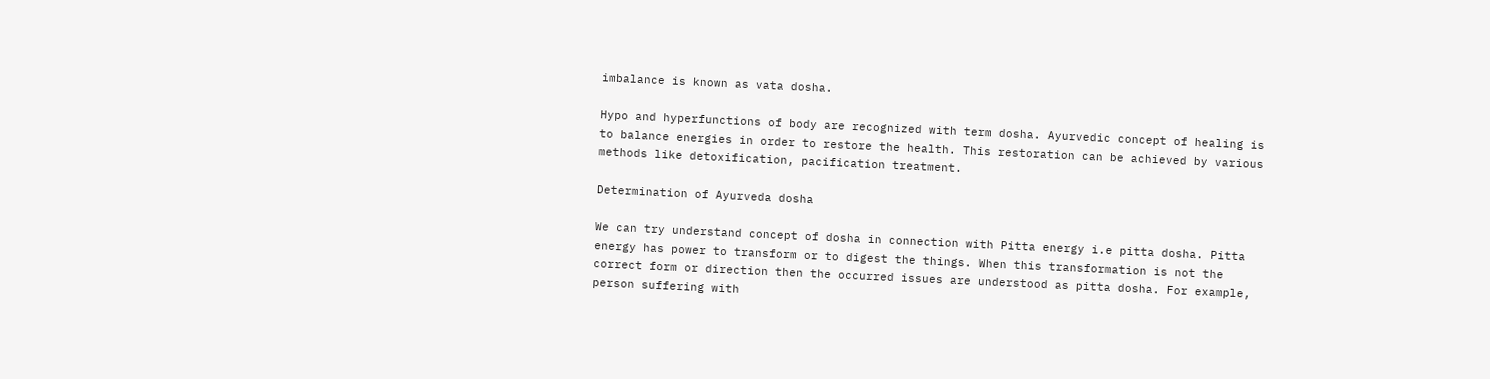imbalance is known as vata dosha.

Hypo and hyperfunctions of body are recognized with term dosha. Ayurvedic concept of healing is to balance energies in order to restore the health. This restoration can be achieved by various methods like detoxification, pacification treatment.

Determination of Ayurveda dosha

We can try understand concept of dosha in connection with Pitta energy i.e pitta dosha. Pitta energy has power to transform or to digest the things. When this transformation is not the correct form or direction then the occurred issues are understood as pitta dosha. For example, person suffering with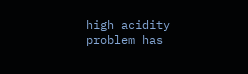high acidity problem has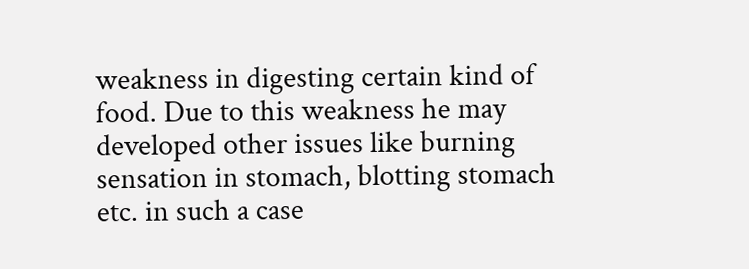weakness in digesting certain kind of food. Due to this weakness he may developed other issues like burning sensation in stomach, blotting stomach etc. in such a case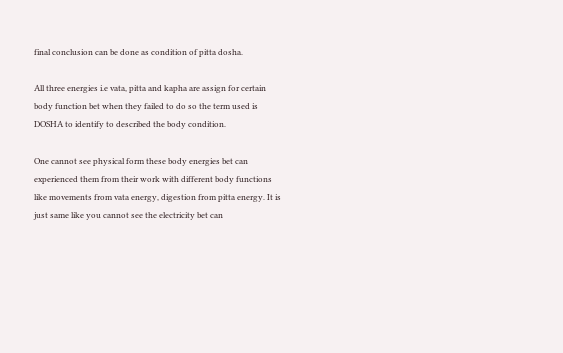final conclusion can be done as condition of pitta dosha.

All three energies i.e vata, pitta and kapha are assign for certain body function bet when they failed to do so the term used is DOSHA to identify to described the body condition.

One cannot see physical form these body energies bet can experienced them from their work with different body functions like movements from vata energy, digestion from pitta energy. It is just same like you cannot see the electricity bet can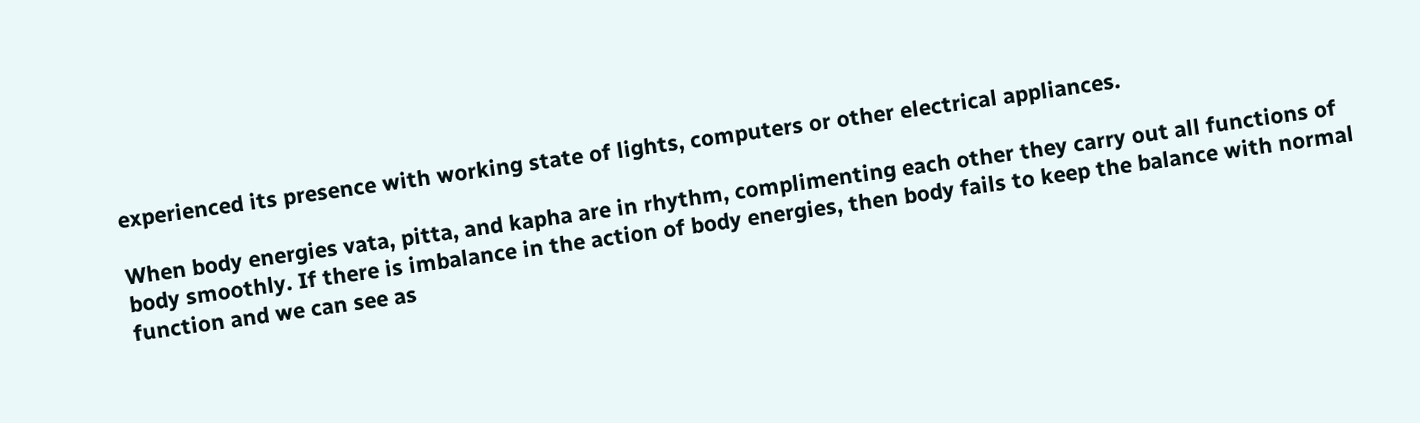experienced its presence with working state of lights, computers or other electrical appliances.

When body energies vata, pitta, and kapha are in rhythm, complimenting each other they carry out all functions of body smoothly. If there is imbalance in the action of body energies, then body fails to keep the balance with normal function and we can see as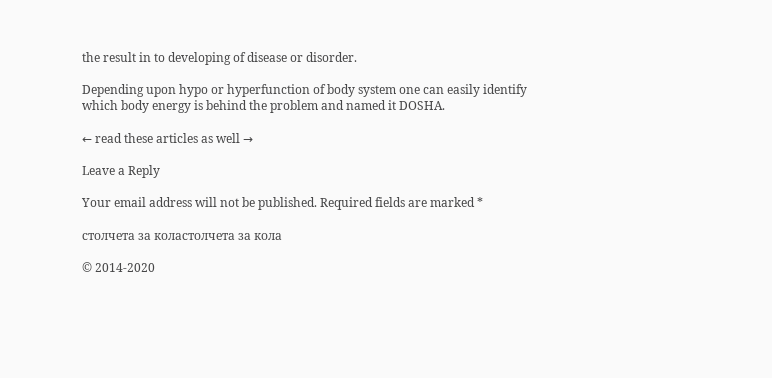the result in to developing of disease or disorder.

Depending upon hypo or hyperfunction of body system one can easily identify which body energy is behind the problem and named it DOSHA.

← read these articles as well →

Leave a Reply

Your email address will not be published. Required fields are marked *

столчета за коластолчета за кола

© 2014-2020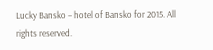Lucky Bansko – hotel of Bansko for 2015. All rights reserved.